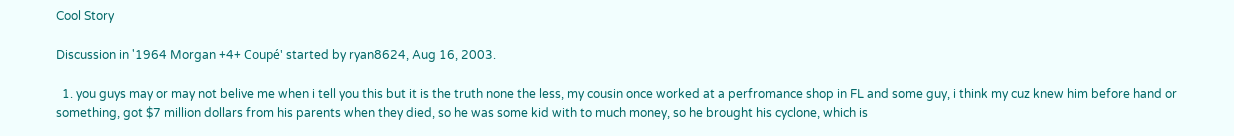Cool Story

Discussion in '1964 Morgan +4+ Coupé' started by ryan8624, Aug 16, 2003.

  1. you guys may or may not belive me when i tell you this but it is the truth none the less, my cousin once worked at a perfromance shop in FL and some guy, i think my cuz knew him before hand or something, got $7 million dollars from his parents when they died, so he was some kid with to much money, so he brought his cyclone, which is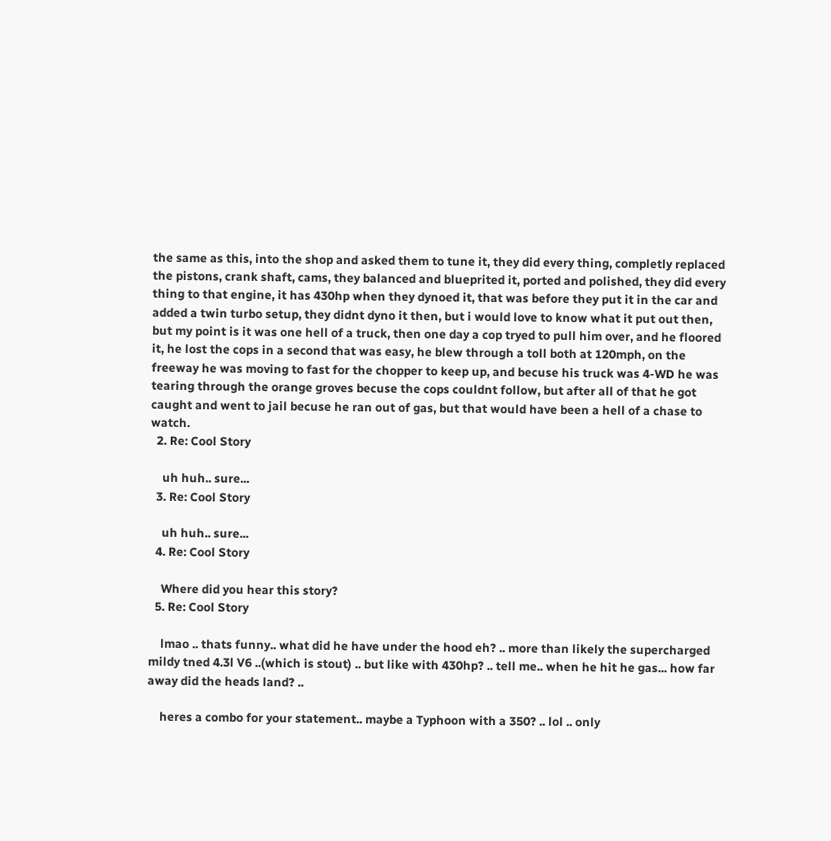the same as this, into the shop and asked them to tune it, they did every thing, completly replaced the pistons, crank shaft, cams, they balanced and blueprited it, ported and polished, they did every thing to that engine, it has 430hp when they dynoed it, that was before they put it in the car and added a twin turbo setup, they didnt dyno it then, but i would love to know what it put out then, but my point is it was one hell of a truck, then one day a cop tryed to pull him over, and he floored it, he lost the cops in a second that was easy, he blew through a toll both at 120mph, on the freeway he was moving to fast for the chopper to keep up, and becuse his truck was 4-WD he was tearing through the orange groves becuse the cops couldnt follow, but after all of that he got caught and went to jail becuse he ran out of gas, but that would have been a hell of a chase to watch.
  2. Re: Cool Story

    uh huh.. sure...
  3. Re: Cool Story

    uh huh.. sure...
  4. Re: Cool Story

    Where did you hear this story?
  5. Re: Cool Story

    lmao .. thats funny.. what did he have under the hood eh? .. more than likely the supercharged mildy tned 4.3l V6 ..(which is stout) .. but like with 430hp? .. tell me.. when he hit he gas... how far away did the heads land? ..

    heres a combo for your statement.. maybe a Typhoon with a 350? .. lol .. only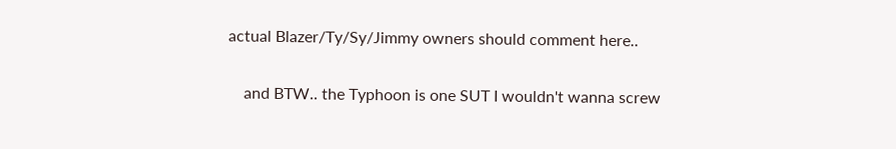actual Blazer/Ty/Sy/Jimmy owners should comment here..

    and BTW.. the Typhoon is one SUT I wouldn't wanna screw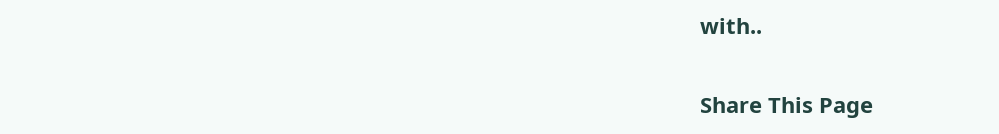with..

Share This Page